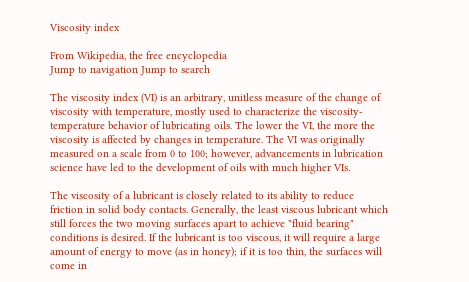Viscosity index

From Wikipedia, the free encyclopedia
Jump to navigation Jump to search

The viscosity index (VI) is an arbitrary, unitless measure of the change of viscosity with temperature, mostly used to characterize the viscosity-temperature behavior of lubricating oils. The lower the VI, the more the viscosity is affected by changes in temperature. The VI was originally measured on a scale from 0 to 100; however, advancements in lubrication science have led to the development of oils with much higher VIs.

The viscosity of a lubricant is closely related to its ability to reduce friction in solid body contacts. Generally, the least viscous lubricant which still forces the two moving surfaces apart to achieve "fluid bearing" conditions is desired. If the lubricant is too viscous, it will require a large amount of energy to move (as in honey); if it is too thin, the surfaces will come in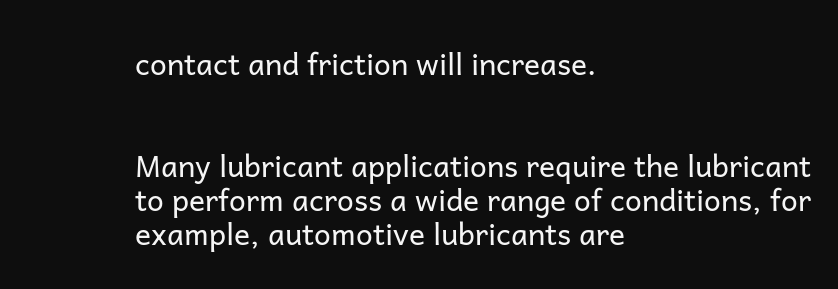contact and friction will increase.


Many lubricant applications require the lubricant to perform across a wide range of conditions, for example, automotive lubricants are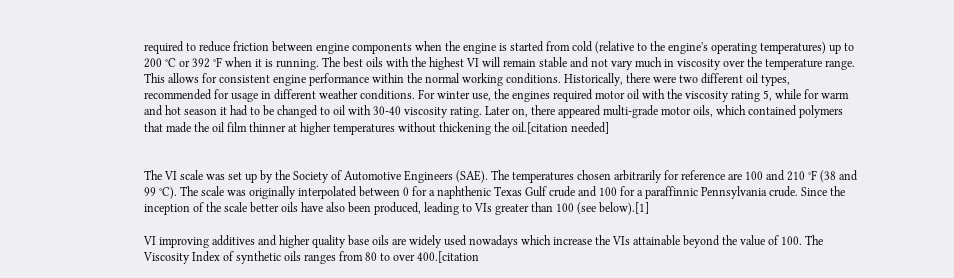required to reduce friction between engine components when the engine is started from cold (relative to the engine's operating temperatures) up to 200 °C or 392 °F when it is running. The best oils with the highest VI will remain stable and not vary much in viscosity over the temperature range. This allows for consistent engine performance within the normal working conditions. Historically, there were two different oil types, recommended for usage in different weather conditions. For winter use, the engines required motor oil with the viscosity rating 5, while for warm and hot season it had to be changed to oil with 30-40 viscosity rating. Later on, there appeared multi-grade motor oils, which contained polymers that made the oil film thinner at higher temperatures without thickening the oil.[citation needed]


The VI scale was set up by the Society of Automotive Engineers (SAE). The temperatures chosen arbitrarily for reference are 100 and 210 °F (38 and 99 °C). The scale was originally interpolated between 0 for a naphthenic Texas Gulf crude and 100 for a paraffinnic Pennsylvania crude. Since the inception of the scale better oils have also been produced, leading to VIs greater than 100 (see below).[1]

VI improving additives and higher quality base oils are widely used nowadays which increase the VIs attainable beyond the value of 100. The Viscosity Index of synthetic oils ranges from 80 to over 400.[citation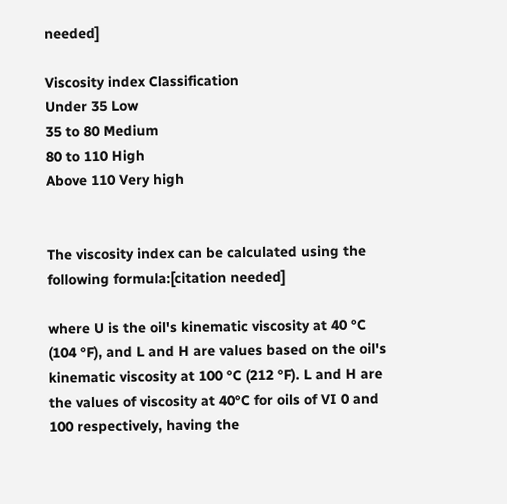needed]

Viscosity index Classification
Under 35 Low
35 to 80 Medium
80 to 110 High
Above 110 Very high


The viscosity index can be calculated using the following formula:[citation needed]

where U is the oil's kinematic viscosity at 40 °C (104 °F), and L and H are values based on the oil's kinematic viscosity at 100 °C (212 °F). L and H are the values of viscosity at 40°C for oils of VI 0 and 100 respectively, having the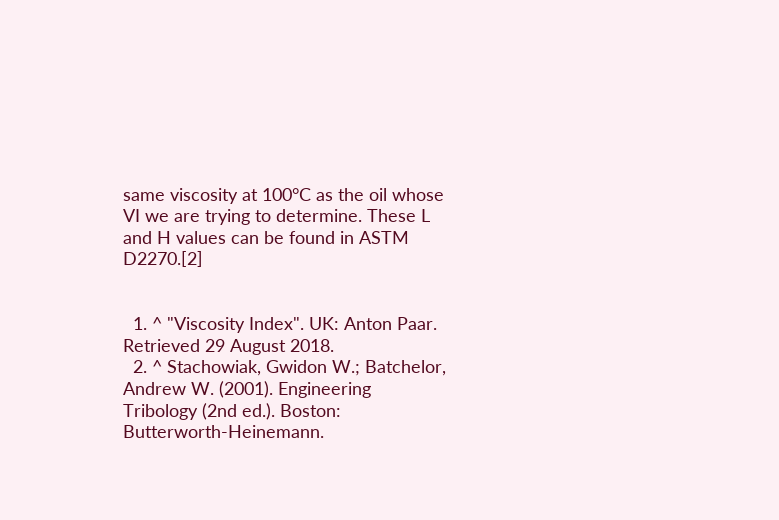same viscosity at 100°C as the oil whose VI we are trying to determine. These L and H values can be found in ASTM D2270.[2]


  1. ^ "Viscosity Index". UK: Anton Paar. Retrieved 29 August 2018.
  2. ^ Stachowiak, Gwidon W.; Batchelor, Andrew W. (2001). Engineering Tribology (2nd ed.). Boston: Butterworth-Heinemann.